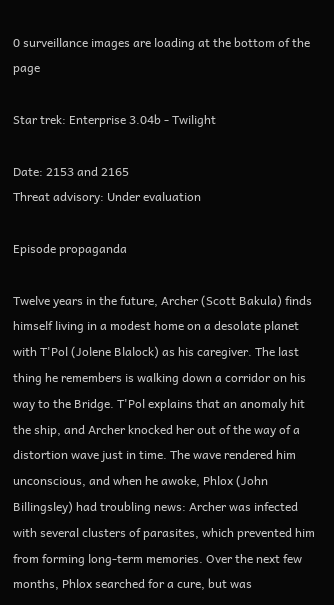0 surveillance images are loading at the bottom of the page

Star trek: Enterprise 3.04b - Twilight

Date: 2153 and 2165
Threat advisory: Under evaluation

Episode propaganda

Twelve years in the future, Archer (Scott Bakula) finds himself living in a modest home on a desolate planet with T'Pol (Jolene Blalock) as his caregiver. The last thing he remembers is walking down a corridor on his way to the Bridge. T'Pol explains that an anomaly hit the ship, and Archer knocked her out of the way of a distortion wave just in time. The wave rendered him unconscious, and when he awoke, Phlox (John Billingsley) had troubling news: Archer was infected with several clusters of parasites, which prevented him from forming long-term memories. Over the next few months, Phlox searched for a cure, but was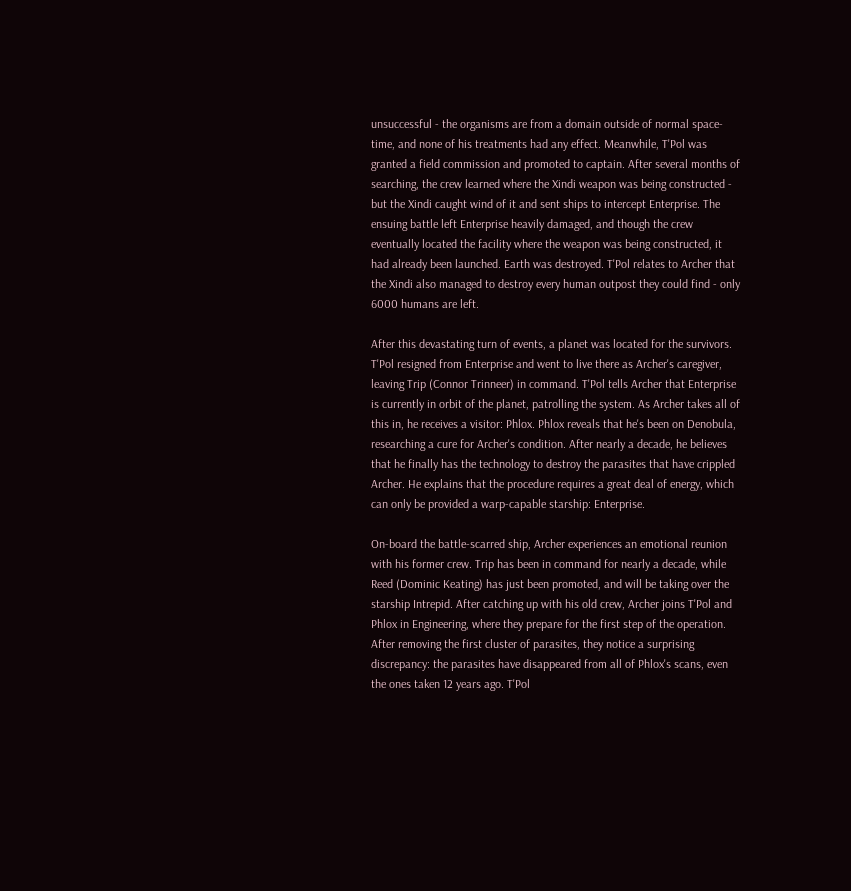unsuccessful - the organisms are from a domain outside of normal space-time, and none of his treatments had any effect. Meanwhile, T'Pol was granted a field commission and promoted to captain. After several months of searching, the crew learned where the Xindi weapon was being constructed - but the Xindi caught wind of it and sent ships to intercept Enterprise. The ensuing battle left Enterprise heavily damaged, and though the crew eventually located the facility where the weapon was being constructed, it had already been launched. Earth was destroyed. T'Pol relates to Archer that the Xindi also managed to destroy every human outpost they could find - only 6000 humans are left.

After this devastating turn of events, a planet was located for the survivors. T'Pol resigned from Enterprise and went to live there as Archer's caregiver, leaving Trip (Connor Trinneer) in command. T'Pol tells Archer that Enterprise is currently in orbit of the planet, patrolling the system. As Archer takes all of this in, he receives a visitor: Phlox. Phlox reveals that he's been on Denobula, researching a cure for Archer's condition. After nearly a decade, he believes that he finally has the technology to destroy the parasites that have crippled Archer. He explains that the procedure requires a great deal of energy, which can only be provided a warp-capable starship: Enterprise.

On-board the battle-scarred ship, Archer experiences an emotional reunion with his former crew. Trip has been in command for nearly a decade, while Reed (Dominic Keating) has just been promoted, and will be taking over the starship Intrepid. After catching up with his old crew, Archer joins T'Pol and Phlox in Engineering, where they prepare for the first step of the operation. After removing the first cluster of parasites, they notice a surprising discrepancy: the parasites have disappeared from all of Phlox's scans, even the ones taken 12 years ago. T'Pol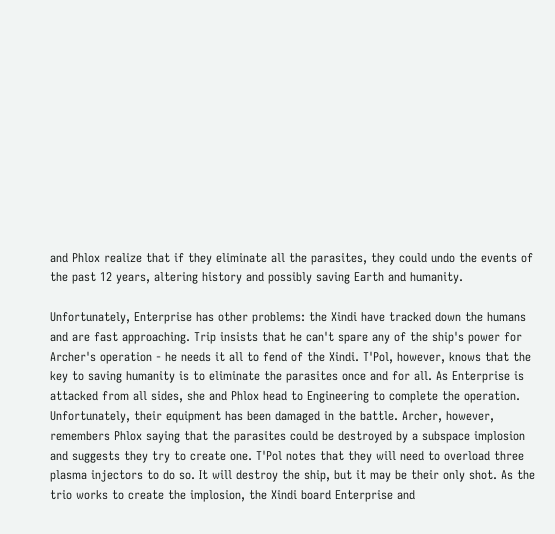and Phlox realize that if they eliminate all the parasites, they could undo the events of the past 12 years, altering history and possibly saving Earth and humanity.

Unfortunately, Enterprise has other problems: the Xindi have tracked down the humans and are fast approaching. Trip insists that he can't spare any of the ship's power for Archer's operation - he needs it all to fend of the Xindi. T'Pol, however, knows that the key to saving humanity is to eliminate the parasites once and for all. As Enterprise is attacked from all sides, she and Phlox head to Engineering to complete the operation. Unfortunately, their equipment has been damaged in the battle. Archer, however, remembers Phlox saying that the parasites could be destroyed by a subspace implosion and suggests they try to create one. T'Pol notes that they will need to overload three plasma injectors to do so. It will destroy the ship, but it may be their only shot. As the trio works to create the implosion, the Xindi board Enterprise and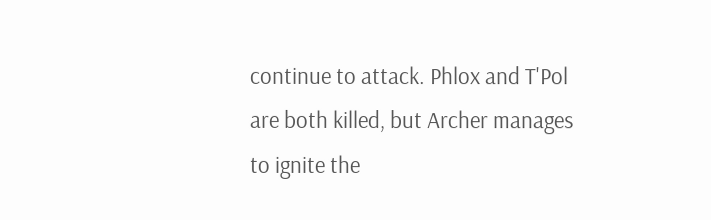continue to attack. Phlox and T'Pol are both killed, but Archer manages to ignite the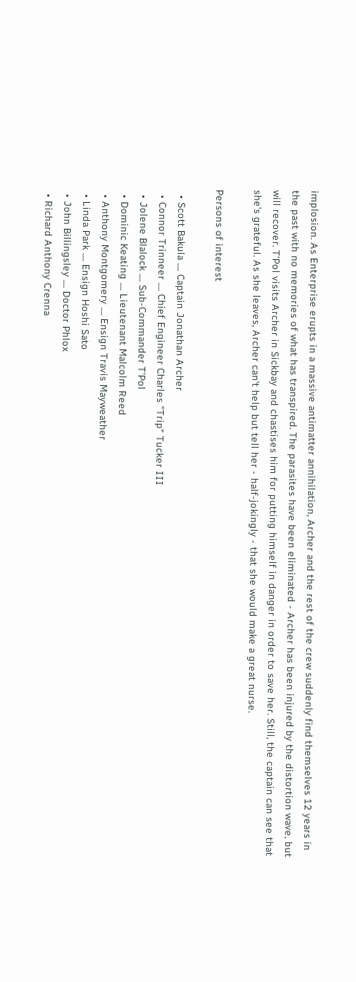implosion. As Enterprise erupts in a massive antimatter annihilation, Archer and the rest of the crew suddenly find themselves 12 years in the past with no memories of what has transpired. The parasites have been eliminated - Archer has been injured by the distortion wave, but will recover. T'Pol visits Archer in Sickbay and chastises him for putting himself in danger in order to save her. Still, the captain can see that she's grateful. As she leaves, Archer can't help but tell her - half-jokingly - that she would make a great nurse.

Persons of interest

  • Scott Bakula .... Captain Jonathan Archer
  • Connor Trinneer .... Chief Engineer Charles "Trip" Tucker III
  • Jolene Blalock .... Sub-Commander T'Pol
  • Dominic Keating .... Lieutenant Malcolm Reed
  • Anthony Montgomery .... Ensign Travis Mayweather
  • Linda Park .... Ensign Hoshi Sato
  • John Billingsley .... Doctor Phlox
  • Richard Anthony Crenna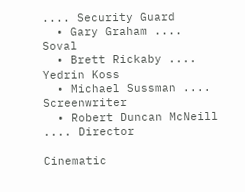.... Security Guard
  • Gary Graham .... Soval
  • Brett Rickaby .... Yedrin Koss
  • Michael Sussman .... Screenwriter
  • Robert Duncan McNeill .... Director

Cinematic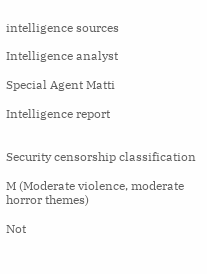intelligence sources

Intelligence analyst

Special Agent Matti

Intelligence report


Security censorship classification

M (Moderate violence, moderate horror themes)

Not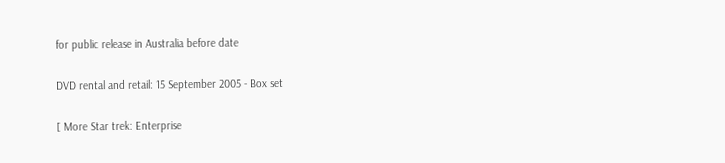for public release in Australia before date

DVD rental and retail: 15 September 2005 - Box set

[ More Star trek: Enterprise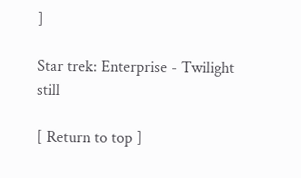]

Star trek: Enterprise - Twilight still

[ Return to top ]